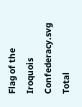Flag of the Iroquois Confederacy.svg
Total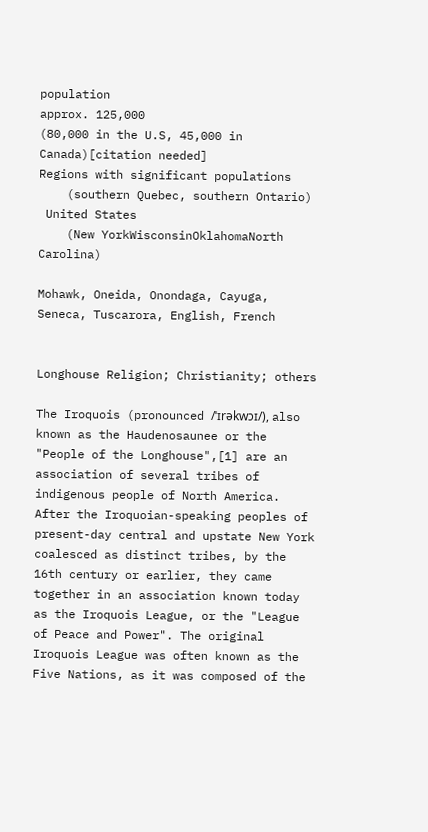population
approx. 125,000
(80,000 in the U.S, 45,000 in Canada)[citation needed]
Regions with significant populations
    (southern Quebec, southern Ontario)
 United States
    (New YorkWisconsinOklahomaNorth Carolina)

Mohawk, Oneida, Onondaga, Cayuga, Seneca, Tuscarora, English, French


Longhouse Religion; Christianity; others

The Iroquois (pronounced /ˈɪrəkwɔɪ/), also known as the Haudenosaunee or the "People of the Longhouse",[1] are an association of several tribes of indigenous people of North America. After the Iroquoian-speaking peoples of present-day central and upstate New York coalesced as distinct tribes, by the 16th century or earlier, they came together in an association known today as the Iroquois League, or the "League of Peace and Power". The original Iroquois League was often known as the Five Nations, as it was composed of the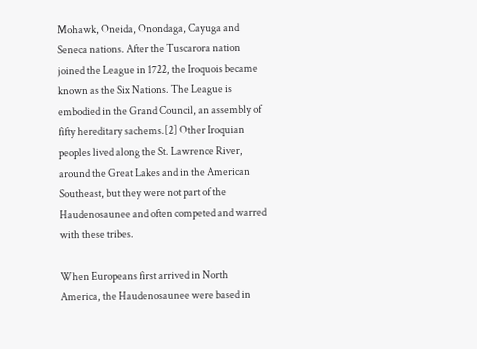Mohawk, Oneida, Onondaga, Cayuga and Seneca nations. After the Tuscarora nation joined the League in 1722, the Iroquois became known as the Six Nations. The League is embodied in the Grand Council, an assembly of fifty hereditary sachems.[2] Other Iroquian peoples lived along the St. Lawrence River, around the Great Lakes and in the American Southeast, but they were not part of the Haudenosaunee and often competed and warred with these tribes.

When Europeans first arrived in North America, the Haudenosaunee were based in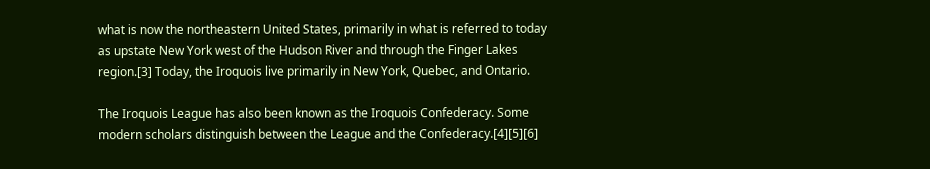what is now the northeastern United States, primarily in what is referred to today as upstate New York west of the Hudson River and through the Finger Lakes region.[3] Today, the Iroquois live primarily in New York, Quebec, and Ontario.

The Iroquois League has also been known as the Iroquois Confederacy. Some modern scholars distinguish between the League and the Confederacy.[4][5][6]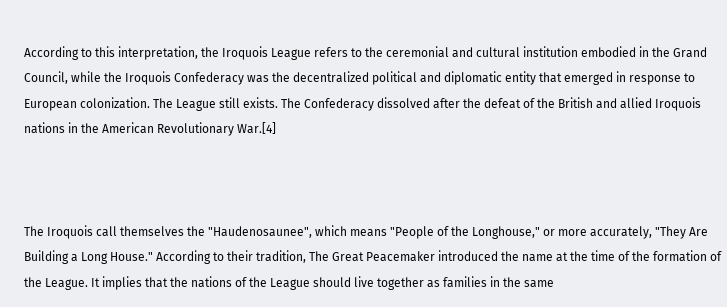According to this interpretation, the Iroquois League refers to the ceremonial and cultural institution embodied in the Grand Council, while the Iroquois Confederacy was the decentralized political and diplomatic entity that emerged in response to European colonization. The League still exists. The Confederacy dissolved after the defeat of the British and allied Iroquois nations in the American Revolutionary War.[4]



The Iroquois call themselves the "Haudenosaunee", which means "People of the Longhouse," or more accurately, "They Are Building a Long House." According to their tradition, The Great Peacemaker introduced the name at the time of the formation of the League. It implies that the nations of the League should live together as families in the same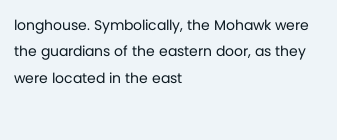longhouse. Symbolically, the Mohawk were the guardians of the eastern door, as they were located in the east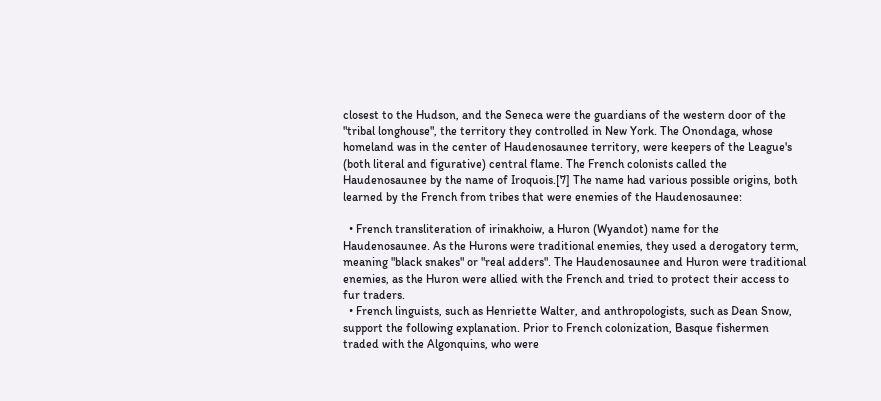closest to the Hudson, and the Seneca were the guardians of the western door of the "tribal longhouse", the territory they controlled in New York. The Onondaga, whose homeland was in the center of Haudenosaunee territory, were keepers of the League's (both literal and figurative) central flame. The French colonists called the Haudenosaunee by the name of Iroquois.[7] The name had various possible origins, both learned by the French from tribes that were enemies of the Haudenosaunee:

  • French transliteration of irinakhoiw, a Huron (Wyandot) name for the Haudenosaunee. As the Hurons were traditional enemies, they used a derogatory term, meaning "black snakes" or "real adders". The Haudenosaunee and Huron were traditional enemies, as the Huron were allied with the French and tried to protect their access to fur traders.
  • French linguists, such as Henriette Walter, and anthropologists, such as Dean Snow, support the following explanation. Prior to French colonization, Basque fishermen traded with the Algonquins, who were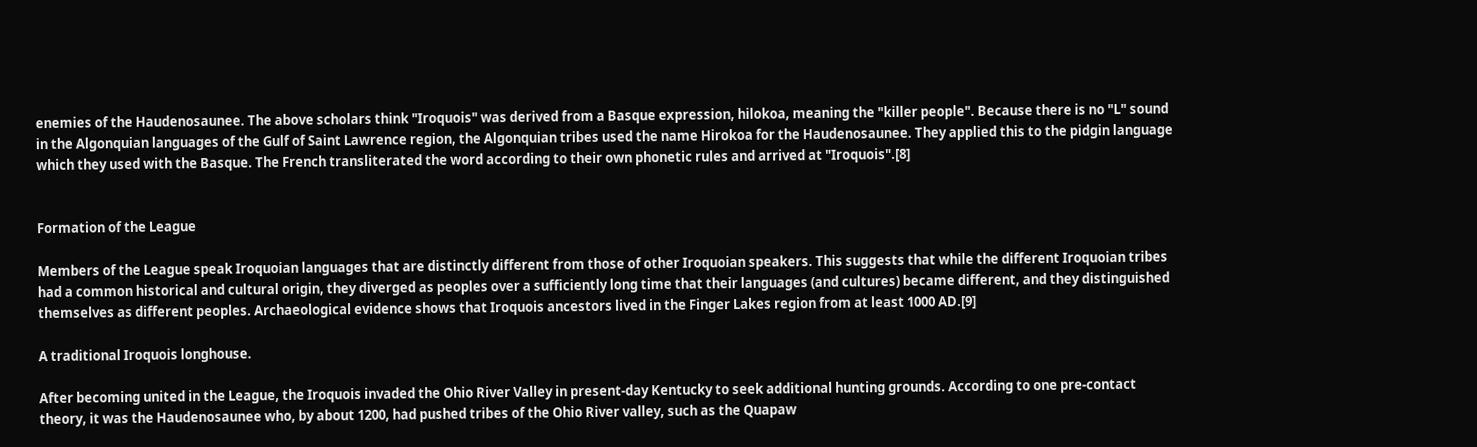enemies of the Haudenosaunee. The above scholars think "Iroquois" was derived from a Basque expression, hilokoa, meaning the "killer people". Because there is no "L" sound in the Algonquian languages of the Gulf of Saint Lawrence region, the Algonquian tribes used the name Hirokoa for the Haudenosaunee. They applied this to the pidgin language which they used with the Basque. The French transliterated the word according to their own phonetic rules and arrived at "Iroquois".[8]


Formation of the League

Members of the League speak Iroquoian languages that are distinctly different from those of other Iroquoian speakers. This suggests that while the different Iroquoian tribes had a common historical and cultural origin, they diverged as peoples over a sufficiently long time that their languages (and cultures) became different, and they distinguished themselves as different peoples. Archaeological evidence shows that Iroquois ancestors lived in the Finger Lakes region from at least 1000 AD.[9]

A traditional Iroquois longhouse.

After becoming united in the League, the Iroquois invaded the Ohio River Valley in present-day Kentucky to seek additional hunting grounds. According to one pre-contact theory, it was the Haudenosaunee who, by about 1200, had pushed tribes of the Ohio River valley, such as the Quapaw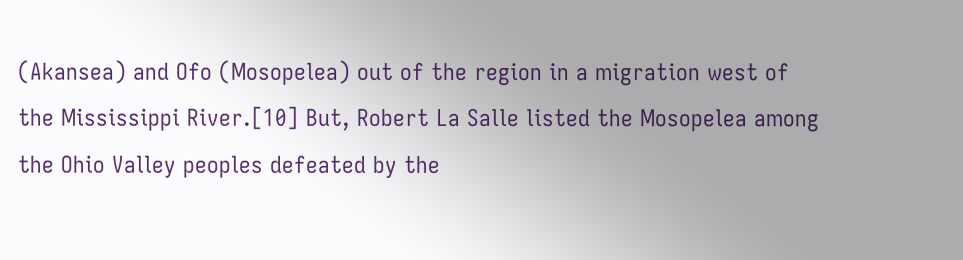(Akansea) and Ofo (Mosopelea) out of the region in a migration west of the Mississippi River.[10] But, Robert La Salle listed the Mosopelea among the Ohio Valley peoples defeated by the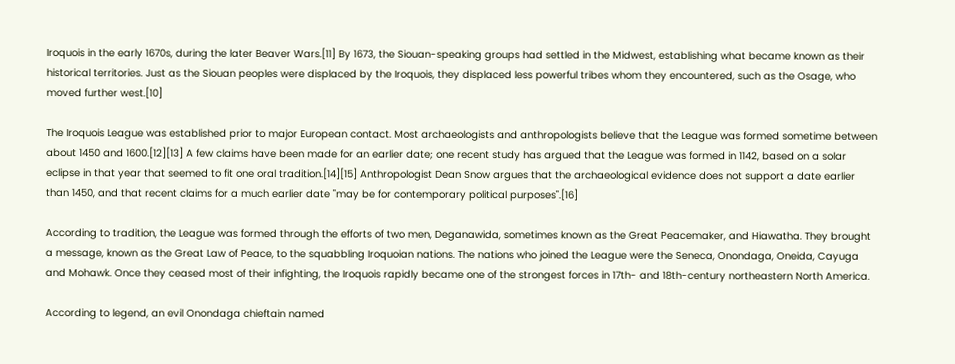Iroquois in the early 1670s, during the later Beaver Wars.[11] By 1673, the Siouan-speaking groups had settled in the Midwest, establishing what became known as their historical territories. Just as the Siouan peoples were displaced by the Iroquois, they displaced less powerful tribes whom they encountered, such as the Osage, who moved further west.[10]

The Iroquois League was established prior to major European contact. Most archaeologists and anthropologists believe that the League was formed sometime between about 1450 and 1600.[12][13] A few claims have been made for an earlier date; one recent study has argued that the League was formed in 1142, based on a solar eclipse in that year that seemed to fit one oral tradition.[14][15] Anthropologist Dean Snow argues that the archaeological evidence does not support a date earlier than 1450, and that recent claims for a much earlier date "may be for contemporary political purposes".[16]

According to tradition, the League was formed through the efforts of two men, Deganawida, sometimes known as the Great Peacemaker, and Hiawatha. They brought a message, known as the Great Law of Peace, to the squabbling Iroquoian nations. The nations who joined the League were the Seneca, Onondaga, Oneida, Cayuga and Mohawk. Once they ceased most of their infighting, the Iroquois rapidly became one of the strongest forces in 17th- and 18th-century northeastern North America.

According to legend, an evil Onondaga chieftain named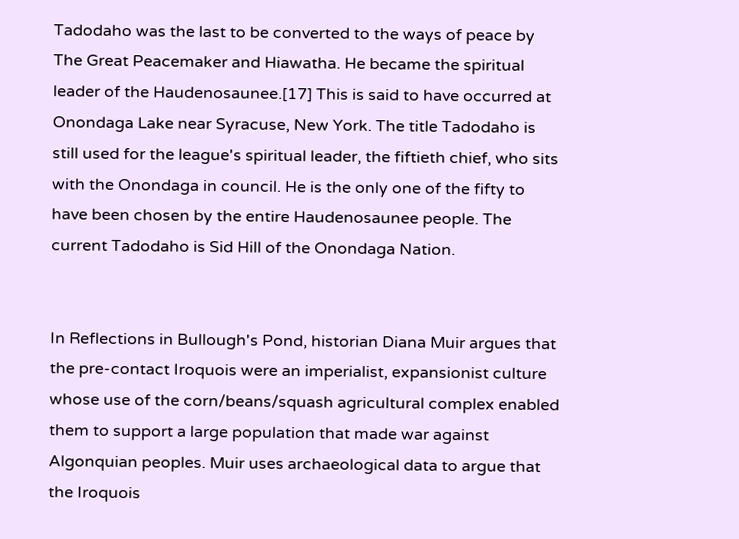Tadodaho was the last to be converted to the ways of peace by The Great Peacemaker and Hiawatha. He became the spiritual leader of the Haudenosaunee.[17] This is said to have occurred at Onondaga Lake near Syracuse, New York. The title Tadodaho is still used for the league's spiritual leader, the fiftieth chief, who sits with the Onondaga in council. He is the only one of the fifty to have been chosen by the entire Haudenosaunee people. The current Tadodaho is Sid Hill of the Onondaga Nation.


In Reflections in Bullough's Pond, historian Diana Muir argues that the pre-contact Iroquois were an imperialist, expansionist culture whose use of the corn/beans/squash agricultural complex enabled them to support a large population that made war against Algonquian peoples. Muir uses archaeological data to argue that the Iroquois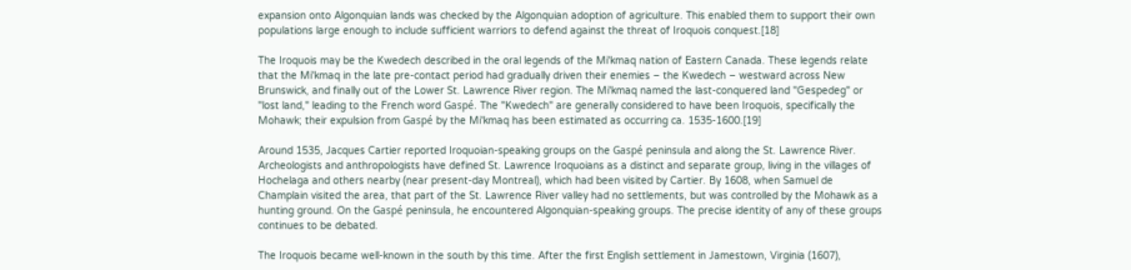expansion onto Algonquian lands was checked by the Algonquian adoption of agriculture. This enabled them to support their own populations large enough to include sufficient warriors to defend against the threat of Iroquois conquest.[18]

The Iroquois may be the Kwedech described in the oral legends of the Mi'kmaq nation of Eastern Canada. These legends relate that the Mi'kmaq in the late pre-contact period had gradually driven their enemies – the Kwedech – westward across New Brunswick, and finally out of the Lower St. Lawrence River region. The Mi'kmaq named the last-conquered land "Gespedeg" or "lost land," leading to the French word Gaspé. The "Kwedech" are generally considered to have been Iroquois, specifically the Mohawk; their expulsion from Gaspé by the Mi'kmaq has been estimated as occurring ca. 1535-1600.[19]

Around 1535, Jacques Cartier reported Iroquoian-speaking groups on the Gaspé peninsula and along the St. Lawrence River. Archeologists and anthropologists have defined St. Lawrence Iroquoians as a distinct and separate group, living in the villages of Hochelaga and others nearby (near present-day Montreal), which had been visited by Cartier. By 1608, when Samuel de Champlain visited the area, that part of the St. Lawrence River valley had no settlements, but was controlled by the Mohawk as a hunting ground. On the Gaspé peninsula, he encountered Algonquian-speaking groups. The precise identity of any of these groups continues to be debated.

The Iroquois became well-known in the south by this time. After the first English settlement in Jamestown, Virginia (1607),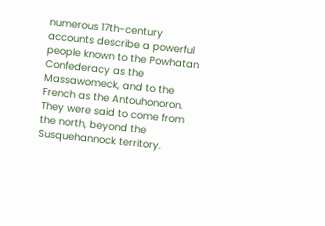numerous 17th-century accounts describe a powerful people known to the Powhatan Confederacy as the Massawomeck, and to the French as the Antouhonoron. They were said to come from the north, beyond the Susquehannock territory.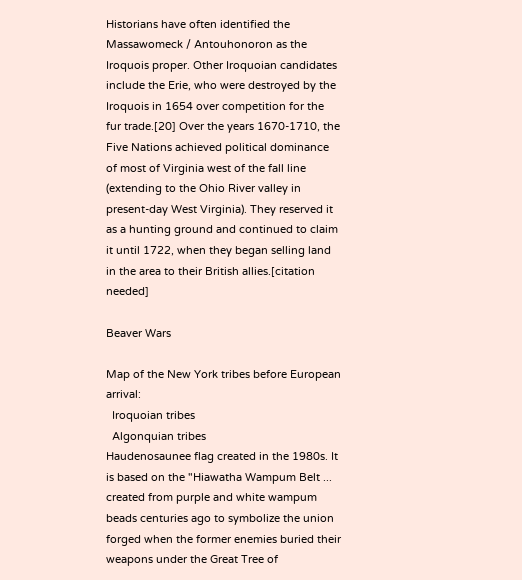Historians have often identified the Massawomeck / Antouhonoron as the Iroquois proper. Other Iroquoian candidates include the Erie, who were destroyed by the Iroquois in 1654 over competition for the fur trade.[20] Over the years 1670-1710, the Five Nations achieved political dominance of most of Virginia west of the fall line (extending to the Ohio River valley in present-day West Virginia). They reserved it as a hunting ground and continued to claim it until 1722, when they began selling land in the area to their British allies.[citation needed]

Beaver Wars

Map of the New York tribes before European arrival:
  Iroquoian tribes
  Algonquian tribes
Haudenosaunee flag created in the 1980s. It is based on the "Hiawatha Wampum Belt ... created from purple and white wampum beads centuries ago to symbolize the union forged when the former enemies buried their weapons under the Great Tree of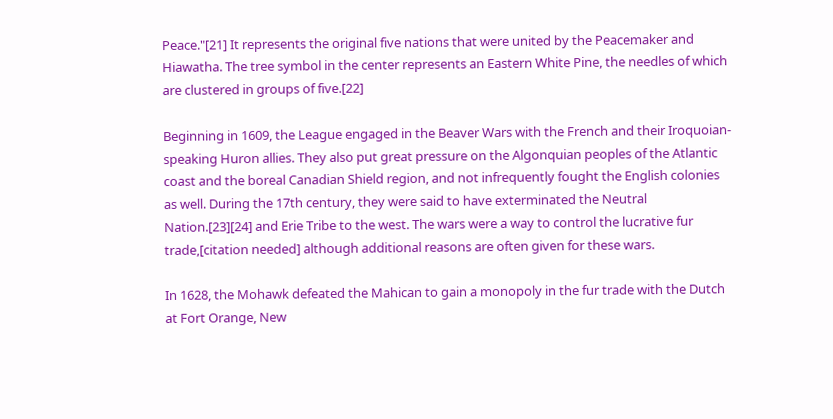Peace."[21] It represents the original five nations that were united by the Peacemaker and Hiawatha. The tree symbol in the center represents an Eastern White Pine, the needles of which are clustered in groups of five.[22]

Beginning in 1609, the League engaged in the Beaver Wars with the French and their Iroquoian-speaking Huron allies. They also put great pressure on the Algonquian peoples of the Atlantic coast and the boreal Canadian Shield region, and not infrequently fought the English colonies as well. During the 17th century, they were said to have exterminated the Neutral Nation.[23][24] and Erie Tribe to the west. The wars were a way to control the lucrative fur trade,[citation needed] although additional reasons are often given for these wars.

In 1628, the Mohawk defeated the Mahican to gain a monopoly in the fur trade with the Dutch at Fort Orange, New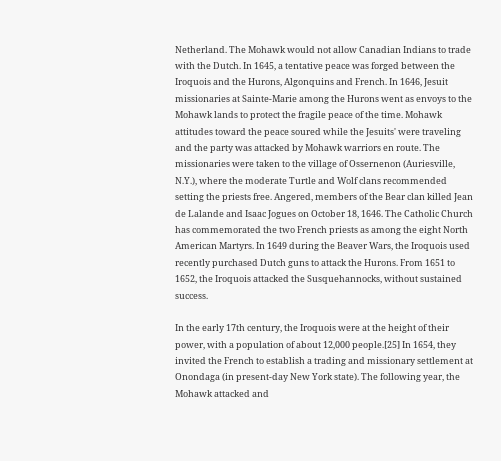Netherland. The Mohawk would not allow Canadian Indians to trade with the Dutch. In 1645, a tentative peace was forged between the Iroquois and the Hurons, Algonquins and French. In 1646, Jesuit missionaries at Sainte-Marie among the Hurons went as envoys to the Mohawk lands to protect the fragile peace of the time. Mohawk attitudes toward the peace soured while the Jesuits' were traveling and the party was attacked by Mohawk warriors en route. The missionaries were taken to the village of Ossernenon (Auriesville, N.Y.), where the moderate Turtle and Wolf clans recommended setting the priests free. Angered, members of the Bear clan killed Jean de Lalande and Isaac Jogues on October 18, 1646. The Catholic Church has commemorated the two French priests as among the eight North American Martyrs. In 1649 during the Beaver Wars, the Iroquois used recently purchased Dutch guns to attack the Hurons. From 1651 to 1652, the Iroquois attacked the Susquehannocks, without sustained success.

In the early 17th century, the Iroquois were at the height of their power, with a population of about 12,000 people.[25] In 1654, they invited the French to establish a trading and missionary settlement at Onondaga (in present-day New York state). The following year, the Mohawk attacked and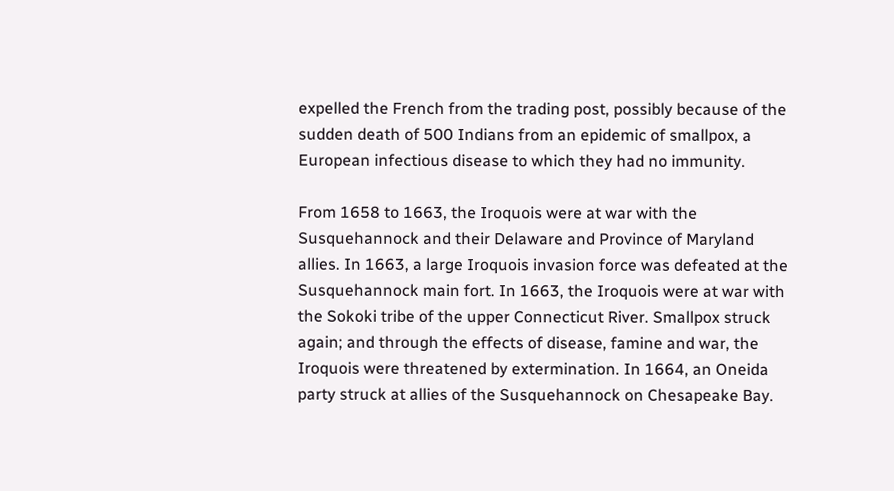expelled the French from the trading post, possibly because of the sudden death of 500 Indians from an epidemic of smallpox, a European infectious disease to which they had no immunity.

From 1658 to 1663, the Iroquois were at war with the Susquehannock and their Delaware and Province of Maryland allies. In 1663, a large Iroquois invasion force was defeated at the Susquehannock main fort. In 1663, the Iroquois were at war with the Sokoki tribe of the upper Connecticut River. Smallpox struck again; and through the effects of disease, famine and war, the Iroquois were threatened by extermination. In 1664, an Oneida party struck at allies of the Susquehannock on Chesapeake Bay.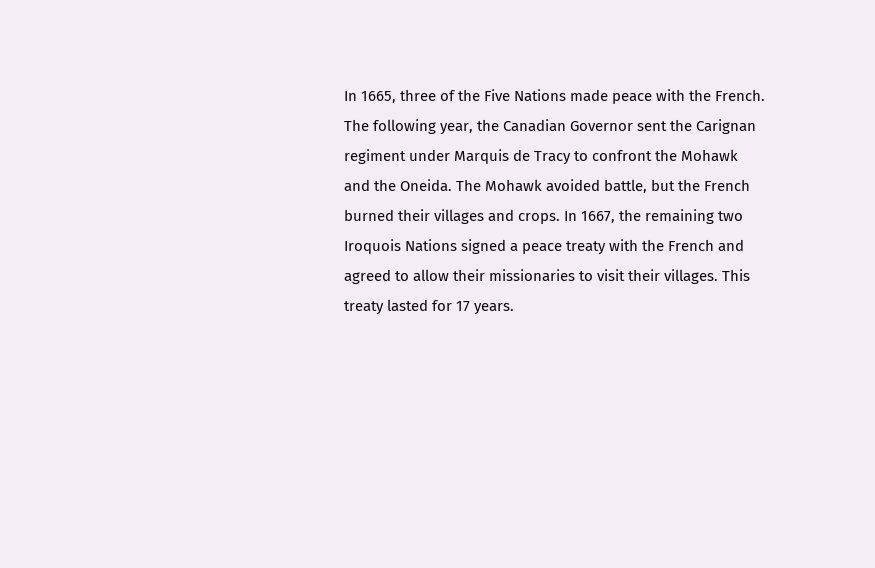In 1665, three of the Five Nations made peace with the French. The following year, the Canadian Governor sent the Carignan regiment under Marquis de Tracy to confront the Mohawk and the Oneida. The Mohawk avoided battle, but the French burned their villages and crops. In 1667, the remaining two Iroquois Nations signed a peace treaty with the French and agreed to allow their missionaries to visit their villages. This treaty lasted for 17 years.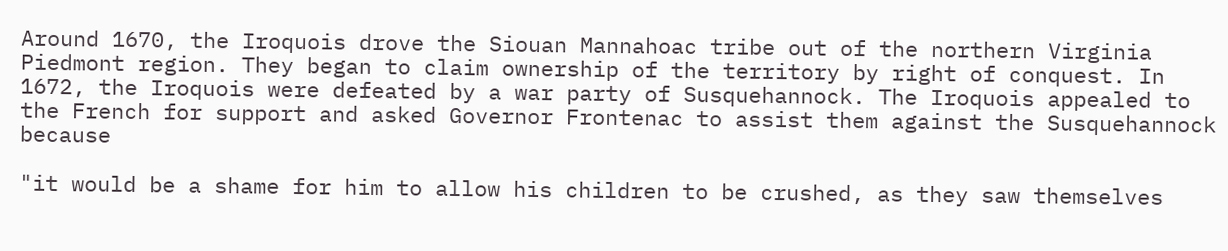Around 1670, the Iroquois drove the Siouan Mannahoac tribe out of the northern Virginia Piedmont region. They began to claim ownership of the territory by right of conquest. In 1672, the Iroquois were defeated by a war party of Susquehannock. The Iroquois appealed to the French for support and asked Governor Frontenac to assist them against the Susquehannock because

"it would be a shame for him to allow his children to be crushed, as they saw themselves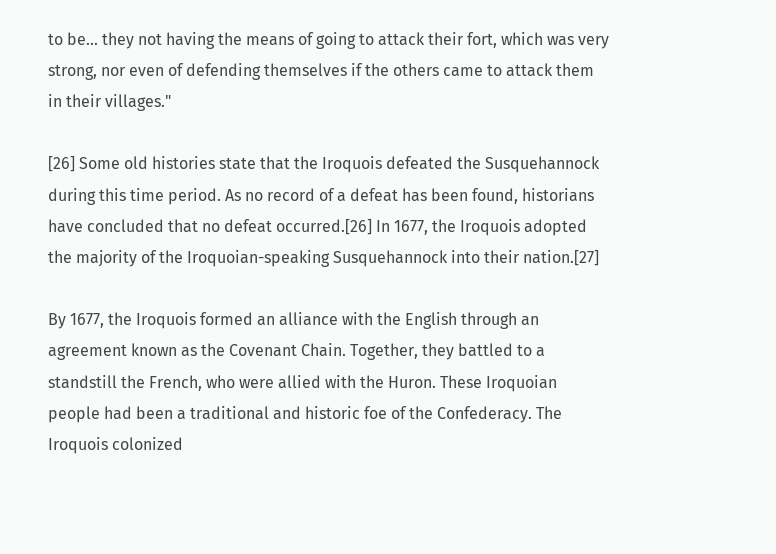to be... they not having the means of going to attack their fort, which was very strong, nor even of defending themselves if the others came to attack them in their villages."

[26] Some old histories state that the Iroquois defeated the Susquehannock during this time period. As no record of a defeat has been found, historians have concluded that no defeat occurred.[26] In 1677, the Iroquois adopted the majority of the Iroquoian-speaking Susquehannock into their nation.[27]

By 1677, the Iroquois formed an alliance with the English through an agreement known as the Covenant Chain. Together, they battled to a standstill the French, who were allied with the Huron. These Iroquoian people had been a traditional and historic foe of the Confederacy. The Iroquois colonized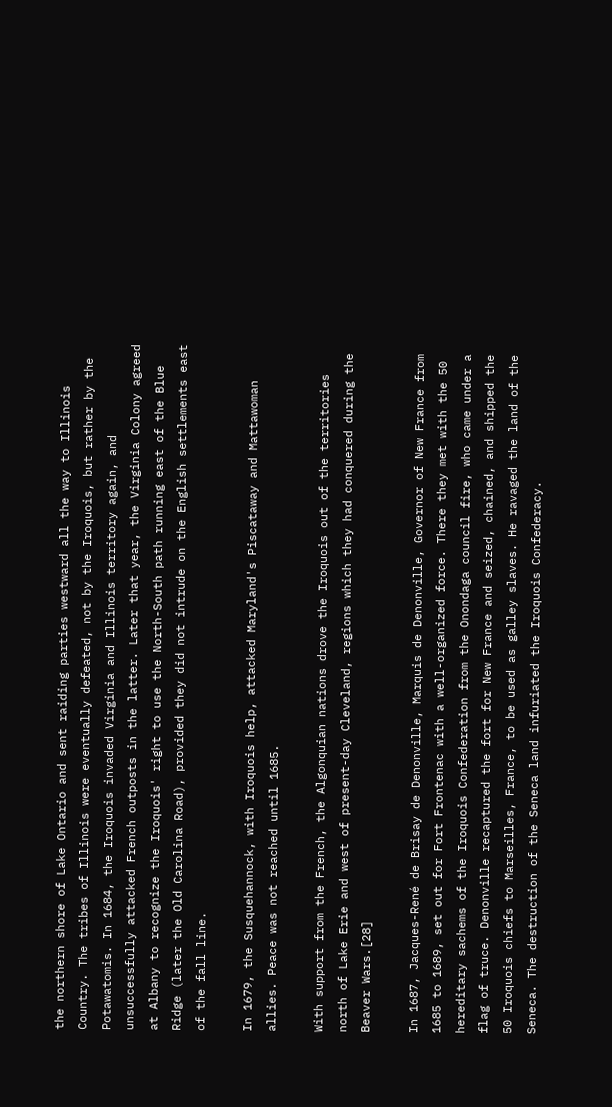the northern shore of Lake Ontario and sent raiding parties westward all the way to Illinois Country. The tribes of Illinois were eventually defeated, not by the Iroquois, but rather by the Potawatomis. In 1684, the Iroquois invaded Virginia and Illinois territory again, and unsuccessfully attacked French outposts in the latter. Later that year, the Virginia Colony agreed at Albany to recognize the Iroquois' right to use the North-South path running east of the Blue Ridge (later the Old Carolina Road), provided they did not intrude on the English settlements east of the fall line.

In 1679, the Susquehannock, with Iroquois help, attacked Maryland's Piscataway and Mattawoman allies. Peace was not reached until 1685.

With support from the French, the Algonquian nations drove the Iroquois out of the territories north of Lake Erie and west of present-day Cleveland, regions which they had conquered during the Beaver Wars.[28]

In 1687, Jacques-René de Brisay de Denonville, Marquis de Denonville, Governor of New France from 1685 to 1689, set out for Fort Frontenac with a well-organized force. There they met with the 50 hereditary sachems of the Iroquois Confederation from the Onondaga council fire, who came under a flag of truce. Denonville recaptured the fort for New France and seized, chained, and shipped the 50 Iroquois chiefs to Marseilles, France, to be used as galley slaves. He ravaged the land of the Seneca. The destruction of the Seneca land infuriated the Iroquois Confederacy.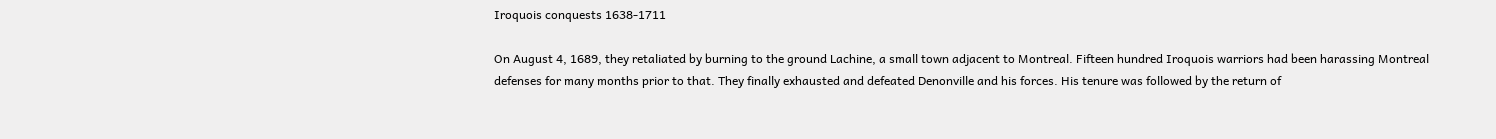Iroquois conquests 1638-1711

On August 4, 1689, they retaliated by burning to the ground Lachine, a small town adjacent to Montreal. Fifteen hundred Iroquois warriors had been harassing Montreal defenses for many months prior to that. They finally exhausted and defeated Denonville and his forces. His tenure was followed by the return of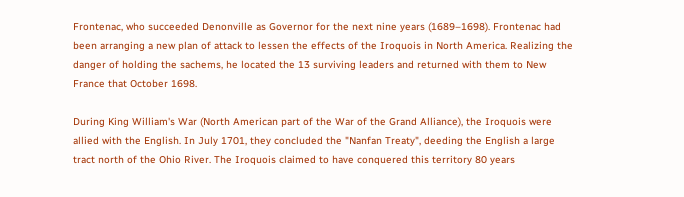Frontenac, who succeeded Denonville as Governor for the next nine years (1689–1698). Frontenac had been arranging a new plan of attack to lessen the effects of the Iroquois in North America. Realizing the danger of holding the sachems, he located the 13 surviving leaders and returned with them to New France that October 1698.

During King William's War (North American part of the War of the Grand Alliance), the Iroquois were allied with the English. In July 1701, they concluded the "Nanfan Treaty", deeding the English a large tract north of the Ohio River. The Iroquois claimed to have conquered this territory 80 years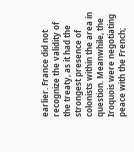earlier. France did not recognize the validity of the treaty, as it had the strongest presence of colonists within the area in question. Meanwhile, the Iroquois were negotiating peace with the French;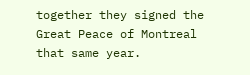together they signed the Great Peace of Montreal that same year.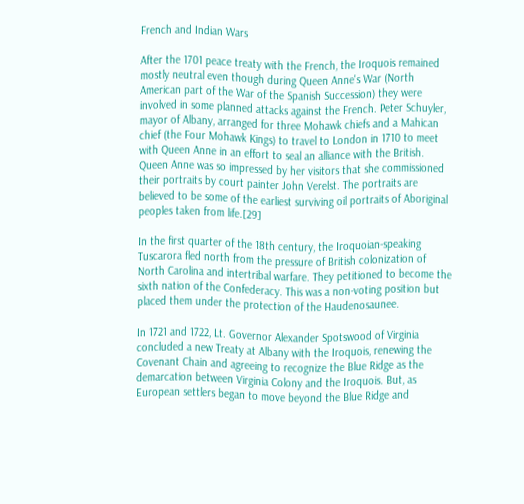French and Indian Wars

After the 1701 peace treaty with the French, the Iroquois remained mostly neutral even though during Queen Anne's War (North American part of the War of the Spanish Succession) they were involved in some planned attacks against the French. Peter Schuyler, mayor of Albany, arranged for three Mohawk chiefs and a Mahican chief (the Four Mohawk Kings) to travel to London in 1710 to meet with Queen Anne in an effort to seal an alliance with the British. Queen Anne was so impressed by her visitors that she commissioned their portraits by court painter John Verelst. The portraits are believed to be some of the earliest surviving oil portraits of Aboriginal peoples taken from life.[29]

In the first quarter of the 18th century, the Iroquoian-speaking Tuscarora fled north from the pressure of British colonization of North Carolina and intertribal warfare. They petitioned to become the sixth nation of the Confederacy. This was a non-voting position but placed them under the protection of the Haudenosaunee.

In 1721 and 1722, Lt. Governor Alexander Spotswood of Virginia concluded a new Treaty at Albany with the Iroquois, renewing the Covenant Chain and agreeing to recognize the Blue Ridge as the demarcation between Virginia Colony and the Iroquois. But, as European settlers began to move beyond the Blue Ridge and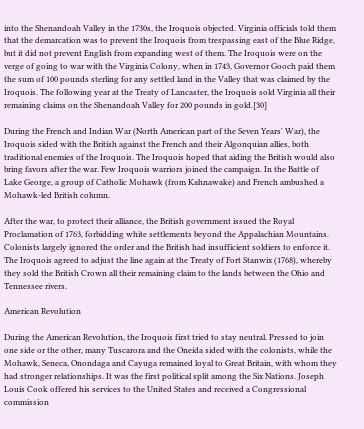into the Shenandoah Valley in the 1730s, the Iroquois objected. Virginia officials told them that the demarcation was to prevent the Iroquois from trespassing east of the Blue Ridge, but it did not prevent English from expanding west of them. The Iroquois were on the verge of going to war with the Virginia Colony, when in 1743, Governor Gooch paid them the sum of 100 pounds sterling for any settled land in the Valley that was claimed by the Iroquois. The following year at the Treaty of Lancaster, the Iroquois sold Virginia all their remaining claims on the Shenandoah Valley for 200 pounds in gold.[30]

During the French and Indian War (North American part of the Seven Years' War), the Iroquois sided with the British against the French and their Algonquian allies, both traditional enemies of the Iroquois. The Iroquois hoped that aiding the British would also bring favors after the war. Few Iroquois warriors joined the campaign. In the Battle of Lake George, a group of Catholic Mohawk (from Kahnawake) and French ambushed a Mohawk-led British column.

After the war, to protect their alliance, the British government issued the Royal Proclamation of 1763, forbidding white settlements beyond the Appalachian Mountains. Colonists largely ignored the order and the British had insufficient soldiers to enforce it. The Iroquois agreed to adjust the line again at the Treaty of Fort Stanwix (1768), whereby they sold the British Crown all their remaining claim to the lands between the Ohio and Tennessee rivers.

American Revolution

During the American Revolution, the Iroquois first tried to stay neutral. Pressed to join one side or the other, many Tuscarora and the Oneida sided with the colonists, while the Mohawk, Seneca, Onondaga and Cayuga remained loyal to Great Britain, with whom they had stronger relationships. It was the first political split among the Six Nations. Joseph Louis Cook offered his services to the United States and received a Congressional commission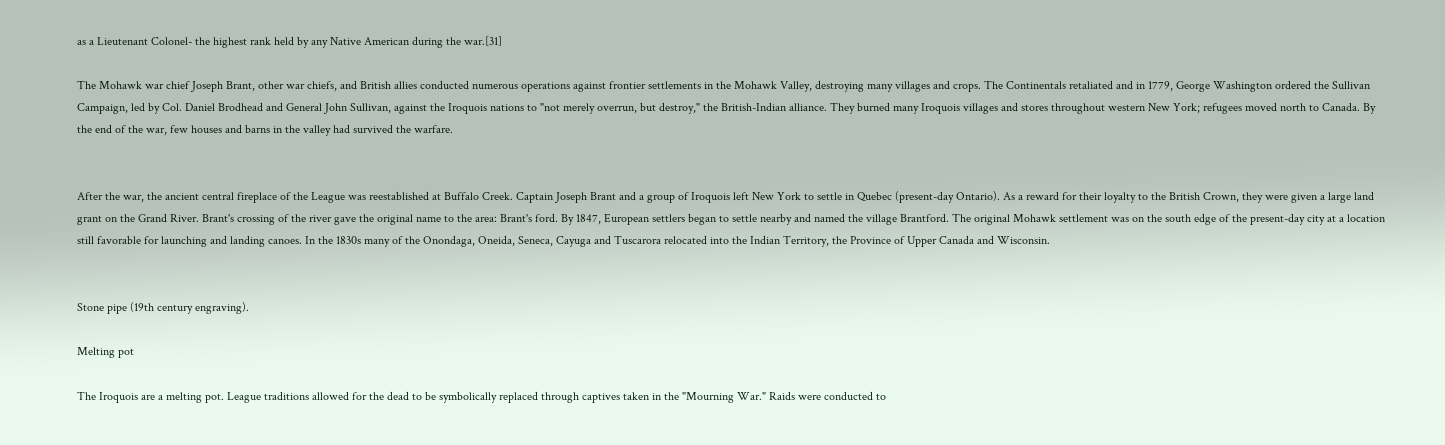as a Lieutenant Colonel- the highest rank held by any Native American during the war.[31]

The Mohawk war chief Joseph Brant, other war chiefs, and British allies conducted numerous operations against frontier settlements in the Mohawk Valley, destroying many villages and crops. The Continentals retaliated and in 1779, George Washington ordered the Sullivan Campaign, led by Col. Daniel Brodhead and General John Sullivan, against the Iroquois nations to "not merely overrun, but destroy," the British-Indian alliance. They burned many Iroquois villages and stores throughout western New York; refugees moved north to Canada. By the end of the war, few houses and barns in the valley had survived the warfare.


After the war, the ancient central fireplace of the League was reestablished at Buffalo Creek. Captain Joseph Brant and a group of Iroquois left New York to settle in Quebec (present-day Ontario). As a reward for their loyalty to the British Crown, they were given a large land grant on the Grand River. Brant's crossing of the river gave the original name to the area: Brant's ford. By 1847, European settlers began to settle nearby and named the village Brantford. The original Mohawk settlement was on the south edge of the present-day city at a location still favorable for launching and landing canoes. In the 1830s many of the Onondaga, Oneida, Seneca, Cayuga and Tuscarora relocated into the Indian Territory, the Province of Upper Canada and Wisconsin.


Stone pipe (19th century engraving).

Melting pot

The Iroquois are a melting pot. League traditions allowed for the dead to be symbolically replaced through captives taken in the "Mourning War." Raids were conducted to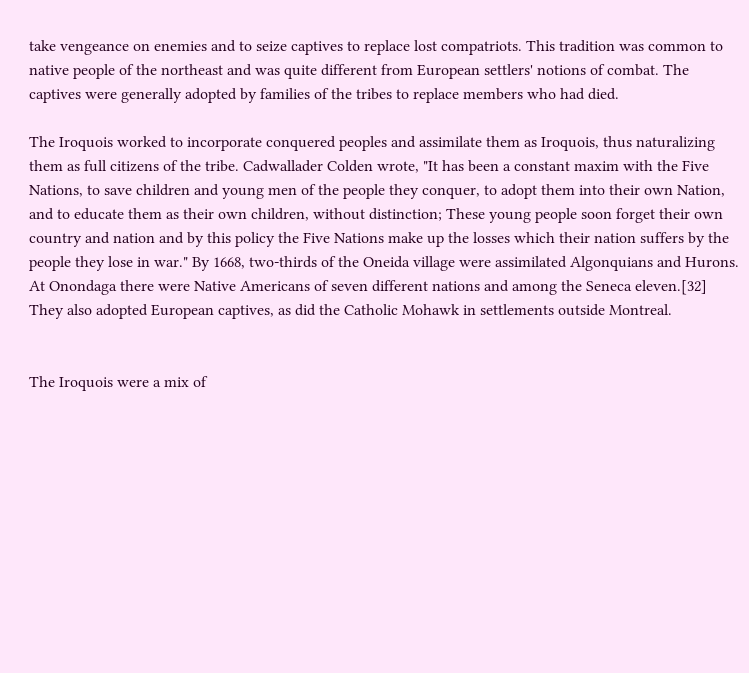take vengeance on enemies and to seize captives to replace lost compatriots. This tradition was common to native people of the northeast and was quite different from European settlers' notions of combat. The captives were generally adopted by families of the tribes to replace members who had died.

The Iroquois worked to incorporate conquered peoples and assimilate them as Iroquois, thus naturalizing them as full citizens of the tribe. Cadwallader Colden wrote, "It has been a constant maxim with the Five Nations, to save children and young men of the people they conquer, to adopt them into their own Nation, and to educate them as their own children, without distinction; These young people soon forget their own country and nation and by this policy the Five Nations make up the losses which their nation suffers by the people they lose in war." By 1668, two-thirds of the Oneida village were assimilated Algonquians and Hurons. At Onondaga there were Native Americans of seven different nations and among the Seneca eleven.[32] They also adopted European captives, as did the Catholic Mohawk in settlements outside Montreal.


The Iroquois were a mix of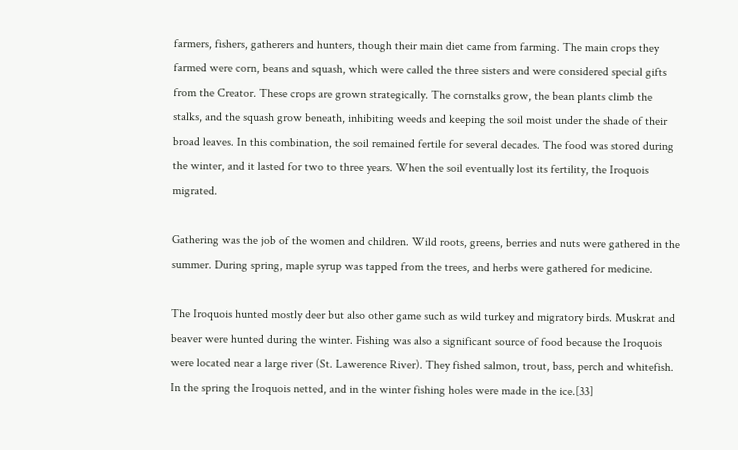farmers, fishers, gatherers and hunters, though their main diet came from farming. The main crops they farmed were corn, beans and squash, which were called the three sisters and were considered special gifts from the Creator. These crops are grown strategically. The cornstalks grow, the bean plants climb the stalks, and the squash grow beneath, inhibiting weeds and keeping the soil moist under the shade of their broad leaves. In this combination, the soil remained fertile for several decades. The food was stored during the winter, and it lasted for two to three years. When the soil eventually lost its fertility, the Iroquois migrated.

Gathering was the job of the women and children. Wild roots, greens, berries and nuts were gathered in the summer. During spring, maple syrup was tapped from the trees, and herbs were gathered for medicine.

The Iroquois hunted mostly deer but also other game such as wild turkey and migratory birds. Muskrat and beaver were hunted during the winter. Fishing was also a significant source of food because the Iroquois were located near a large river (St. Lawerence River). They fished salmon, trout, bass, perch and whitefish. In the spring the Iroquois netted, and in the winter fishing holes were made in the ice.[33]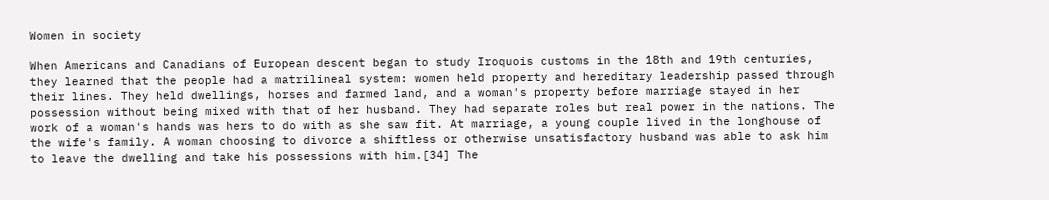Women in society

When Americans and Canadians of European descent began to study Iroquois customs in the 18th and 19th centuries, they learned that the people had a matrilineal system: women held property and hereditary leadership passed through their lines. They held dwellings, horses and farmed land, and a woman's property before marriage stayed in her possession without being mixed with that of her husband. They had separate roles but real power in the nations. The work of a woman's hands was hers to do with as she saw fit. At marriage, a young couple lived in the longhouse of the wife's family. A woman choosing to divorce a shiftless or otherwise unsatisfactory husband was able to ask him to leave the dwelling and take his possessions with him.[34] The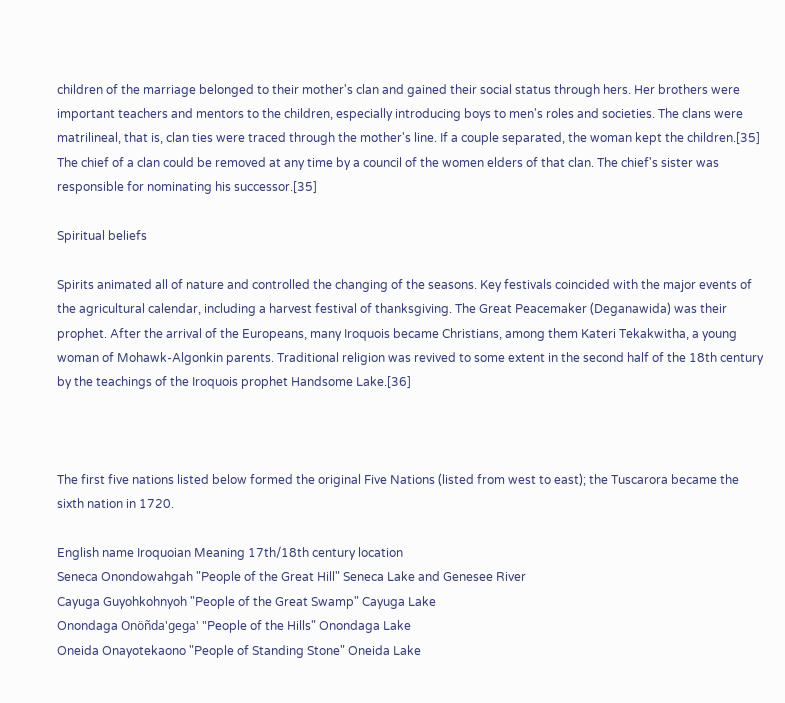children of the marriage belonged to their mother's clan and gained their social status through hers. Her brothers were important teachers and mentors to the children, especially introducing boys to men's roles and societies. The clans were matrilineal, that is, clan ties were traced through the mother's line. If a couple separated, the woman kept the children.[35] The chief of a clan could be removed at any time by a council of the women elders of that clan. The chief's sister was responsible for nominating his successor.[35]

Spiritual beliefs

Spirits animated all of nature and controlled the changing of the seasons. Key festivals coincided with the major events of the agricultural calendar, including a harvest festival of thanksgiving. The Great Peacemaker (Deganawida) was their prophet. After the arrival of the Europeans, many Iroquois became Christians, among them Kateri Tekakwitha, a young woman of Mohawk-Algonkin parents. Traditional religion was revived to some extent in the second half of the 18th century by the teachings of the Iroquois prophet Handsome Lake.[36]



The first five nations listed below formed the original Five Nations (listed from west to east); the Tuscarora became the sixth nation in 1720.

English name Iroquoian Meaning 17th/18th century location
Seneca Onondowahgah "People of the Great Hill" Seneca Lake and Genesee River
Cayuga Guyohkohnyoh "People of the Great Swamp" Cayuga Lake
Onondaga Onöñda'gega' "People of the Hills" Onondaga Lake
Oneida Onayotekaono "People of Standing Stone" Oneida Lake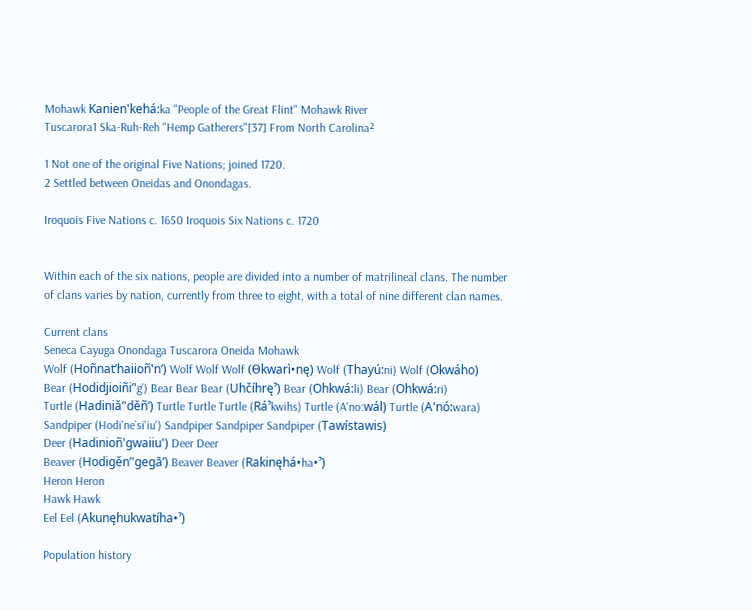Mohawk Kanien'kehá:ka "People of the Great Flint" Mohawk River
Tuscarora1 Ska-Ruh-Reh "Hemp Gatherers"[37] From North Carolina²

1 Not one of the original Five Nations; joined 1720.
2 Settled between Oneidas and Onondagas.

Iroquois Five Nations c. 1650 Iroquois Six Nations c. 1720


Within each of the six nations, people are divided into a number of matrilineal clans. The number of clans varies by nation, currently from three to eight, with a total of nine different clan names.

Current clans
Seneca Cayuga Onondaga Tuscarora Oneida Mohawk
Wolf (Hoñnat‘haiioñ'n‘) Wolf Wolf Wolf (Θkwarì•nę) Wolf (Thayú:ni) Wolf (Okwáho)
Bear (Hodidjioiñi’'g’) Bear Bear Bear (Uhčíhręˀ) Bear (Ohkwá:li) Bear (Ohkwá:ri)
Turtle (Hadiniǎ‘'děñ‘) Turtle Turtle Turtle (Ráˀkwihs) Turtle (A'no:wál) Turtle (A'nó:wara)
Sandpiper (Hodi'ne`si'iu') Sandpiper Sandpiper Sandpiper (Tawístawis)
Deer (Hadinioñ'gwaiiu') Deer Deer
Beaver (Hodigěn’'gegā’) Beaver Beaver (Rakinęhá•ha•ˀ)
Heron Heron
Hawk Hawk
Eel Eel (Akunęhukwatíha•ˀ)

Population history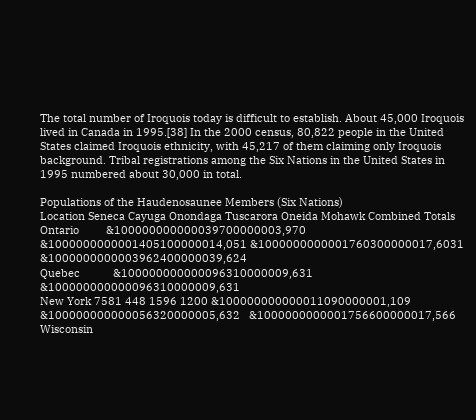The total number of Iroquois today is difficult to establish. About 45,000 Iroquois lived in Canada in 1995.[38] In the 2000 census, 80,822 people in the United States claimed Iroquois ethnicity, with 45,217 of them claiming only Iroquois background. Tribal registrations among the Six Nations in the United States in 1995 numbered about 30,000 in total.

Populations of the Haudenosaunee Members (Six Nations)
Location Seneca Cayuga Onondaga Tuscarora Oneida Mohawk Combined Totals
Ontario         &100000000000039700000003,970 &1000000000001405100000014,051 &1000000000001760300000017,6031 &1000000000003962400000039,624
Quebec           &100000000000096310000009,631   &100000000000096310000009,631
New York 7581 448 1596 1200 &100000000000011090000001,109 &100000000000056320000005,632   &1000000000001756600000017,566
Wisconsin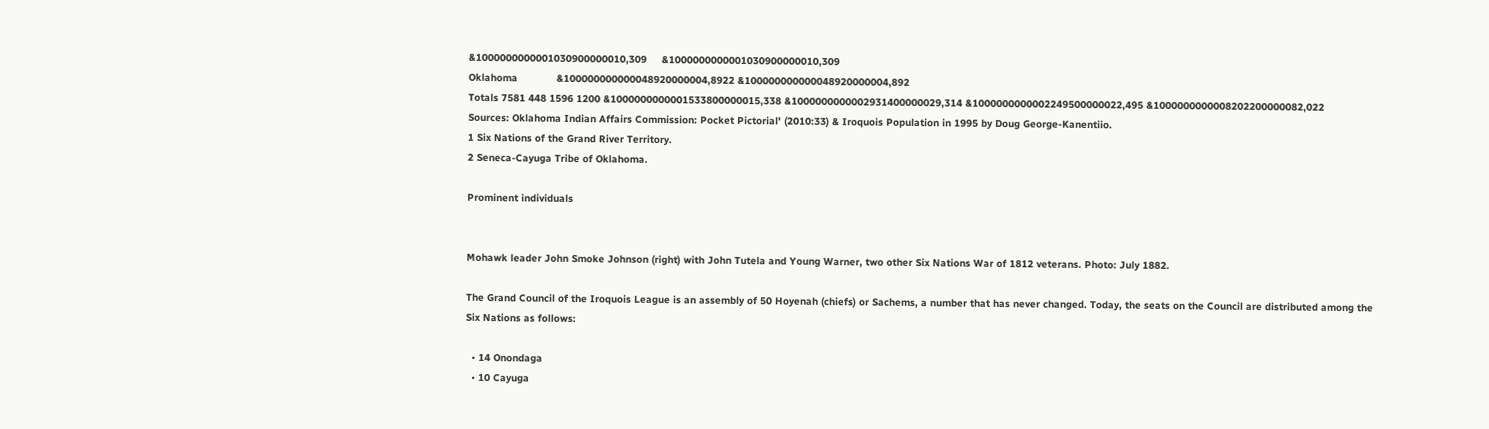&1000000000001030900000010,309     &1000000000001030900000010,309
Oklahoma             &100000000000048920000004,8922 &100000000000048920000004,892
Totals 7581 448 1596 1200 &1000000000001533800000015,338 &1000000000002931400000029,314 &1000000000002249500000022,495 &1000000000008202200000082,022
Sources: Oklahoma Indian Affairs Commission: Pocket Pictorial' (2010:33) & Iroquois Population in 1995 by Doug George-Kanentiio.
1 Six Nations of the Grand River Territory.
2 Seneca-Cayuga Tribe of Oklahoma.

Prominent individuals


Mohawk leader John Smoke Johnson (right) with John Tutela and Young Warner, two other Six Nations War of 1812 veterans. Photo: July 1882.

The Grand Council of the Iroquois League is an assembly of 50 Hoyenah (chiefs) or Sachems, a number that has never changed. Today, the seats on the Council are distributed among the Six Nations as follows:

  • 14 Onondaga
  • 10 Cayuga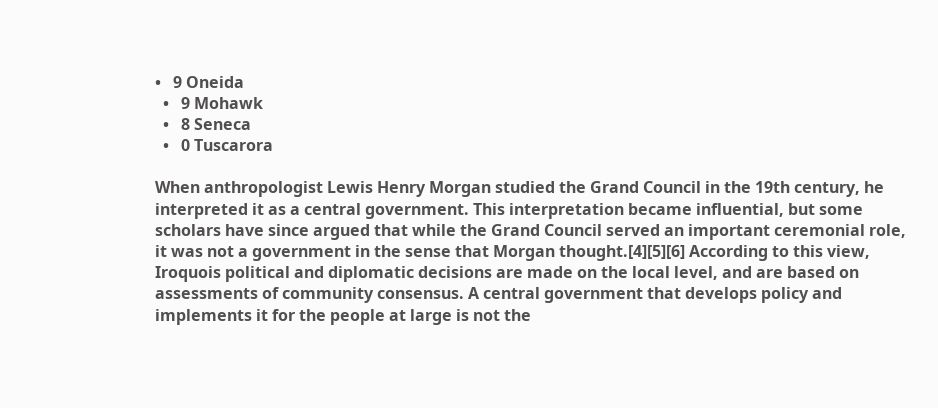•   9 Oneida
  •   9 Mohawk
  •   8 Seneca
  •   0 Tuscarora

When anthropologist Lewis Henry Morgan studied the Grand Council in the 19th century, he interpreted it as a central government. This interpretation became influential, but some scholars have since argued that while the Grand Council served an important ceremonial role, it was not a government in the sense that Morgan thought.[4][5][6] According to this view, Iroquois political and diplomatic decisions are made on the local level, and are based on assessments of community consensus. A central government that develops policy and implements it for the people at large is not the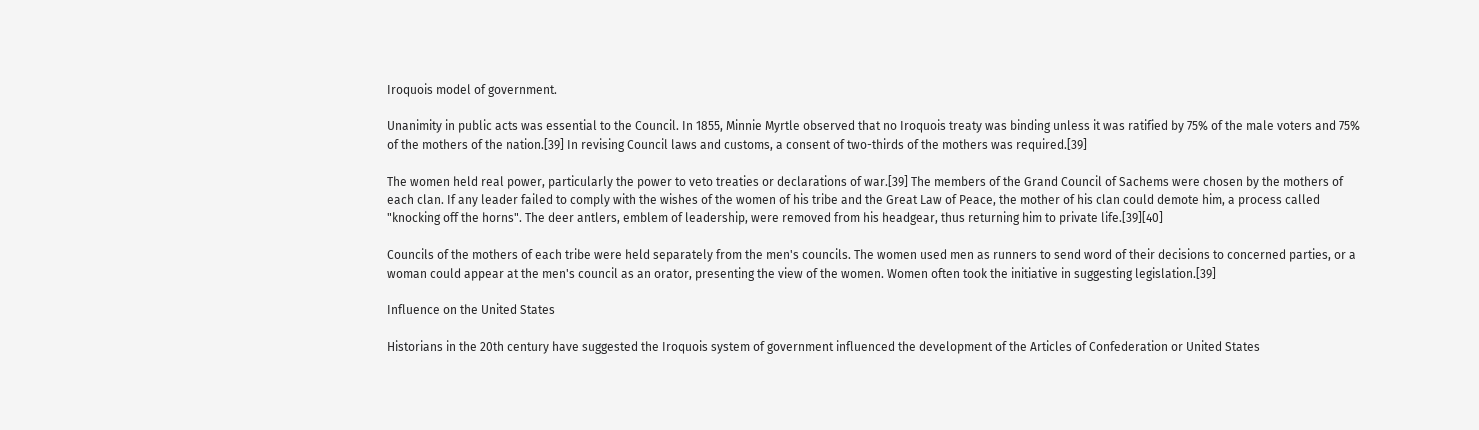Iroquois model of government.

Unanimity in public acts was essential to the Council. In 1855, Minnie Myrtle observed that no Iroquois treaty was binding unless it was ratified by 75% of the male voters and 75% of the mothers of the nation.[39] In revising Council laws and customs, a consent of two-thirds of the mothers was required.[39]

The women held real power, particularly the power to veto treaties or declarations of war.[39] The members of the Grand Council of Sachems were chosen by the mothers of each clan. If any leader failed to comply with the wishes of the women of his tribe and the Great Law of Peace, the mother of his clan could demote him, a process called "knocking off the horns". The deer antlers, emblem of leadership, were removed from his headgear, thus returning him to private life.[39][40]

Councils of the mothers of each tribe were held separately from the men's councils. The women used men as runners to send word of their decisions to concerned parties, or a woman could appear at the men's council as an orator, presenting the view of the women. Women often took the initiative in suggesting legislation.[39]

Influence on the United States

Historians in the 20th century have suggested the Iroquois system of government influenced the development of the Articles of Confederation or United States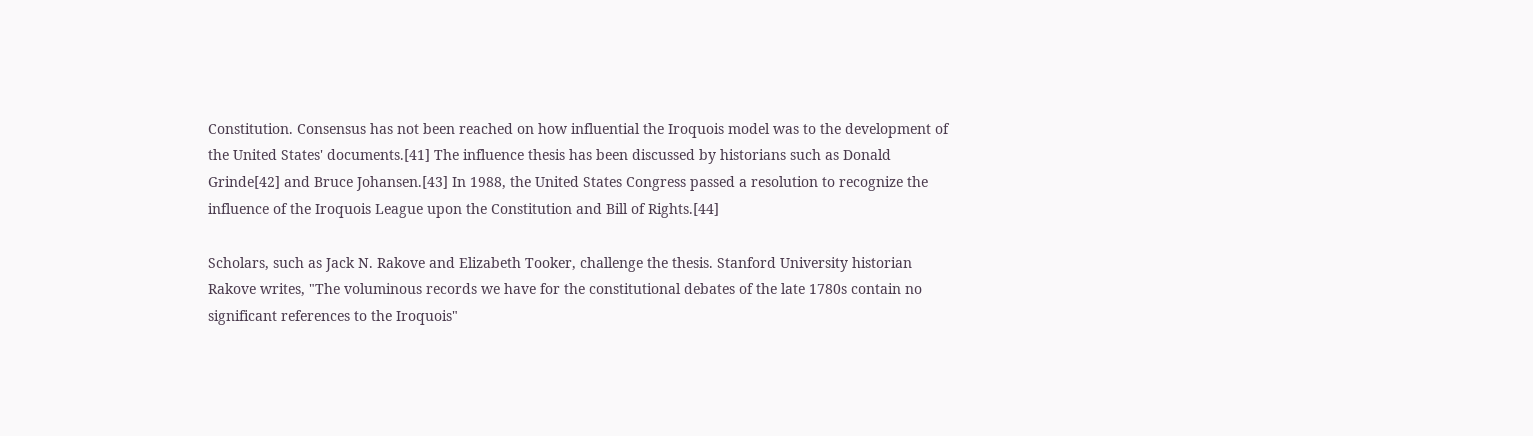Constitution. Consensus has not been reached on how influential the Iroquois model was to the development of the United States' documents.[41] The influence thesis has been discussed by historians such as Donald Grinde[42] and Bruce Johansen.[43] In 1988, the United States Congress passed a resolution to recognize the influence of the Iroquois League upon the Constitution and Bill of Rights.[44]

Scholars, such as Jack N. Rakove and Elizabeth Tooker, challenge the thesis. Stanford University historian Rakove writes, "The voluminous records we have for the constitutional debates of the late 1780s contain no significant references to the Iroquois"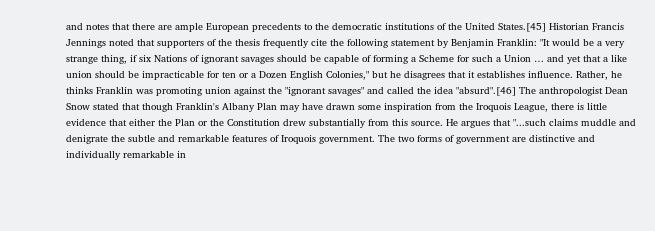and notes that there are ample European precedents to the democratic institutions of the United States.[45] Historian Francis Jennings noted that supporters of the thesis frequently cite the following statement by Benjamin Franklin: "It would be a very strange thing, if six Nations of ignorant savages should be capable of forming a Scheme for such a Union … and yet that a like union should be impracticable for ten or a Dozen English Colonies," but he disagrees that it establishes influence. Rather, he thinks Franklin was promoting union against the "ignorant savages" and called the idea "absurd".[46] The anthropologist Dean Snow stated that though Franklin's Albany Plan may have drawn some inspiration from the Iroquois League, there is little evidence that either the Plan or the Constitution drew substantially from this source. He argues that "...such claims muddle and denigrate the subtle and remarkable features of Iroquois government. The two forms of government are distinctive and individually remarkable in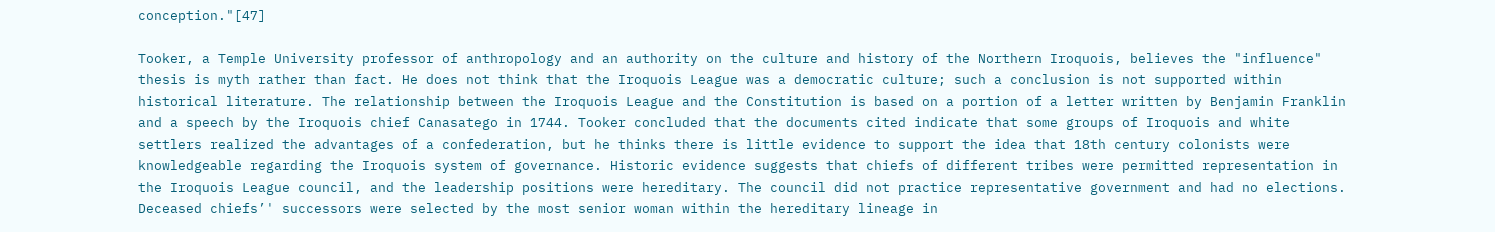conception."[47]

Tooker, a Temple University professor of anthropology and an authority on the culture and history of the Northern Iroquois, believes the "influence" thesis is myth rather than fact. He does not think that the Iroquois League was a democratic culture; such a conclusion is not supported within historical literature. The relationship between the Iroquois League and the Constitution is based on a portion of a letter written by Benjamin Franklin and a speech by the Iroquois chief Canasatego in 1744. Tooker concluded that the documents cited indicate that some groups of Iroquois and white settlers realized the advantages of a confederation, but he thinks there is little evidence to support the idea that 18th century colonists were knowledgeable regarding the Iroquois system of governance. Historic evidence suggests that chiefs of different tribes were permitted representation in the Iroquois League council, and the leadership positions were hereditary. The council did not practice representative government and had no elections. Deceased chiefs’' successors were selected by the most senior woman within the hereditary lineage in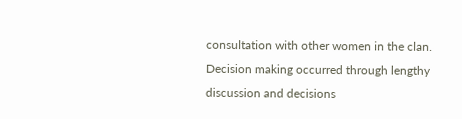consultation with other women in the clan. Decision making occurred through lengthy discussion and decisions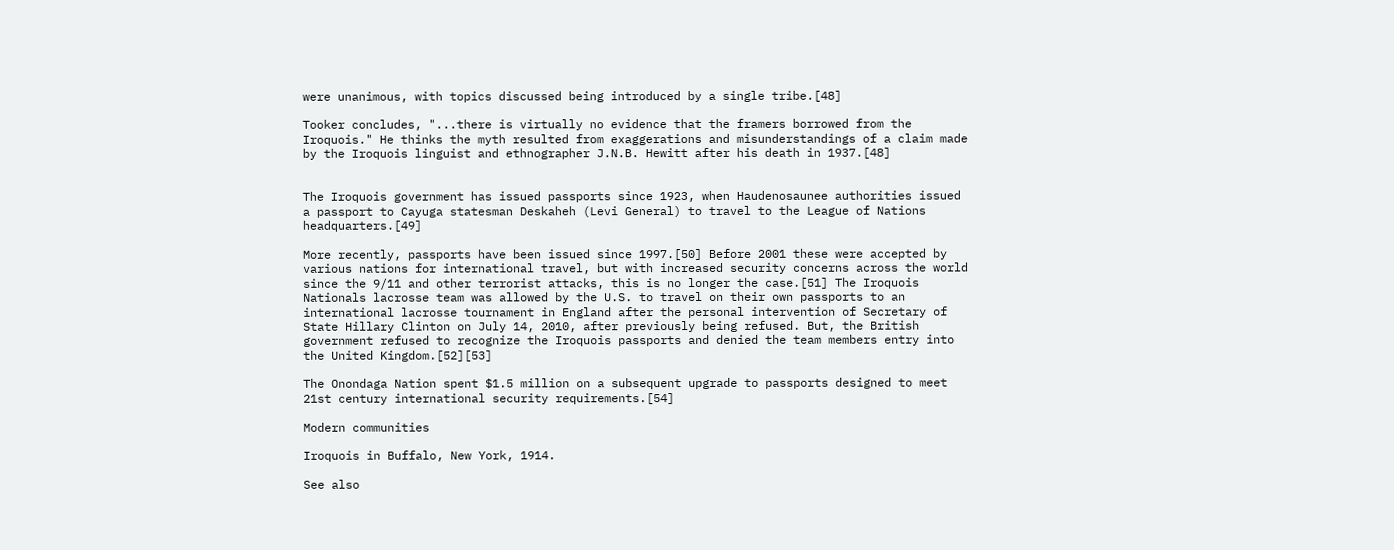were unanimous, with topics discussed being introduced by a single tribe.[48]

Tooker concludes, "...there is virtually no evidence that the framers borrowed from the Iroquois." He thinks the myth resulted from exaggerations and misunderstandings of a claim made by the Iroquois linguist and ethnographer J.N.B. Hewitt after his death in 1937.[48]


The Iroquois government has issued passports since 1923, when Haudenosaunee authorities issued a passport to Cayuga statesman Deskaheh (Levi General) to travel to the League of Nations headquarters.[49]

More recently, passports have been issued since 1997.[50] Before 2001 these were accepted by various nations for international travel, but with increased security concerns across the world since the 9/11 and other terrorist attacks, this is no longer the case.[51] The Iroquois Nationals lacrosse team was allowed by the U.S. to travel on their own passports to an international lacrosse tournament in England after the personal intervention of Secretary of State Hillary Clinton on July 14, 2010, after previously being refused. But, the British government refused to recognize the Iroquois passports and denied the team members entry into the United Kingdom.[52][53]

The Onondaga Nation spent $1.5 million on a subsequent upgrade to passports designed to meet 21st century international security requirements.[54]

Modern communities

Iroquois in Buffalo, New York, 1914.

See also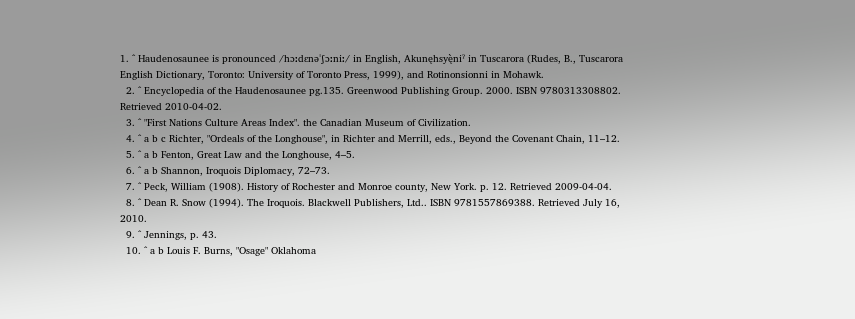1. ^ Haudenosaunee is pronounced /hɔːdɛnəˈʃɔːniː/ in English, Akunęhsyę̀niˀ in Tuscarora (Rudes, B., Tuscarora English Dictionary, Toronto: University of Toronto Press, 1999), and Rotinonsionni in Mohawk.
  2. ^ Encyclopedia of the Haudenosaunee pg.135. Greenwood Publishing Group. 2000. ISBN 9780313308802. Retrieved 2010-04-02.
  3. ^ "First Nations Culture Areas Index". the Canadian Museum of Civilization.
  4. ^ a b c Richter, "Ordeals of the Longhouse", in Richter and Merrill, eds., Beyond the Covenant Chain, 11–12.
  5. ^ a b Fenton, Great Law and the Longhouse, 4–5.
  6. ^ a b Shannon, Iroquois Diplomacy, 72–73.
  7. ^ Peck, William (1908). History of Rochester and Monroe county, New York. p. 12. Retrieved 2009-04-04.
  8. ^ Dean R. Snow (1994). The Iroquois. Blackwell Publishers, Ltd.. ISBN 9781557869388. Retrieved July 16, 2010.
  9. ^ Jennings, p. 43.
  10. ^ a b Louis F. Burns, "Osage" Oklahoma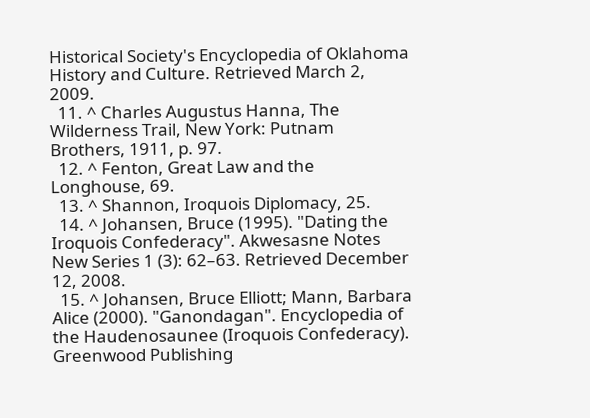Historical Society's Encyclopedia of Oklahoma History and Culture. Retrieved March 2, 2009.
  11. ^ Charles Augustus Hanna, The Wilderness Trail, New York: Putnam Brothers, 1911, p. 97.
  12. ^ Fenton, Great Law and the Longhouse, 69.
  13. ^ Shannon, Iroquois Diplomacy, 25.
  14. ^ Johansen, Bruce (1995). "Dating the Iroquois Confederacy". Akwesasne Notes New Series 1 (3): 62–63. Retrieved December 12, 2008.
  15. ^ Johansen, Bruce Elliott; Mann, Barbara Alice (2000). "Ganondagan". Encyclopedia of the Haudenosaunee (Iroquois Confederacy). Greenwood Publishing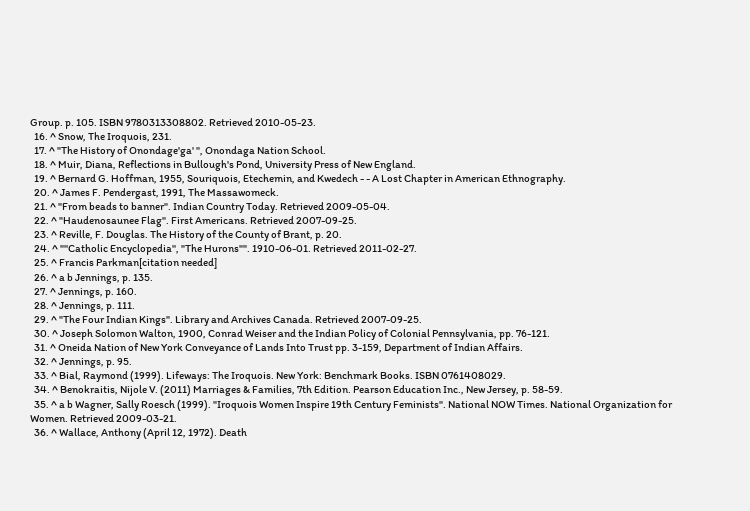Group. p. 105. ISBN 9780313308802. Retrieved 2010-05-23.
  16. ^ Snow, The Iroquois, 231.
  17. ^ "The History of Onondage'ga' ", Onondaga Nation School.
  18. ^ Muir, Diana, Reflections in Bullough's Pond, University Press of New England.
  19. ^ Bernard G. Hoffman, 1955, Souriquois, Etechemin, and Kwedech - - A Lost Chapter in American Ethnography.
  20. ^ James F. Pendergast, 1991, The Massawomeck.
  21. ^ "From beads to banner". Indian Country Today. Retrieved 2009-05-04.
  22. ^ "Haudenosaunee Flag". First Americans. Retrieved 2007-09-25.
  23. ^ Reville, F. Douglas. The History of the County of Brant, p. 20.
  24. ^ "''Catholic Encyclopedia'', "The Hurons"". 1910-06-01. Retrieved 2011-02-27.
  25. ^ Francis Parkman[citation needed]
  26. ^ a b Jennings, p. 135.
  27. ^ Jennings, p. 160.
  28. ^ Jennings, p. 111.
  29. ^ "The Four Indian Kings". Library and Archives Canada. Retrieved 2007-09-25.
  30. ^ Joseph Solomon Walton, 1900, Conrad Weiser and the Indian Policy of Colonial Pennsylvania, pp. 76-121.
  31. ^ Oneida Nation of New York Conveyance of Lands Into Trust pp. 3-159, Department of Indian Affairs.
  32. ^ Jennings, p. 95.
  33. ^ Bial, Raymond (1999). Lifeways: The Iroquois. New York: Benchmark Books. ISBN 0761408029.
  34. ^ Benokraitis, Nijole V. (2011) Marriages & Families, 7th Edition. Pearson Education Inc., New Jersey, p. 58-59.
  35. ^ a b Wagner, Sally Roesch (1999). "Iroquois Women Inspire 19th Century Feminists". National NOW Times. National Organization for Women. Retrieved 2009-03-21.
  36. ^ Wallace, Anthony (April 12, 1972). Death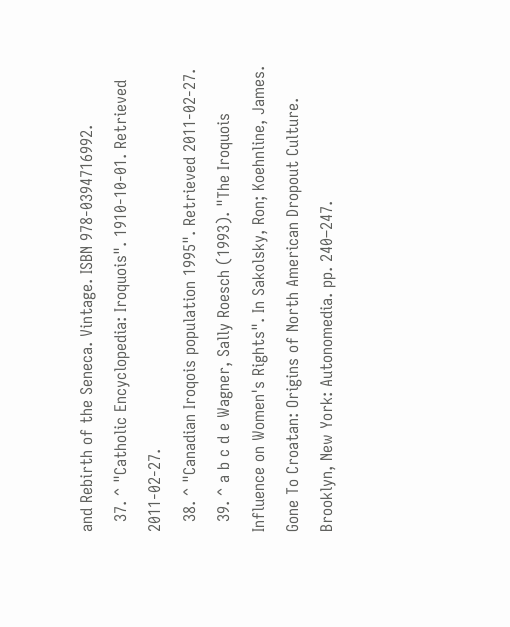and Rebirth of the Seneca. Vintage. ISBN 978-0394716992.
  37. ^ "Catholic Encyclopedia: Iroquois". 1910-10-01. Retrieved 2011-02-27.
  38. ^ "Canadian Iroqois population 1995". Retrieved 2011-02-27.
  39. ^ a b c d e Wagner, Sally Roesch (1993). "The Iroquois Influence on Women's Rights". In Sakolsky, Ron; Koehnline, James. Gone To Croatan: Origins of North American Dropout Culture. Brooklyn, New York: Autonomedia. pp. 240–247.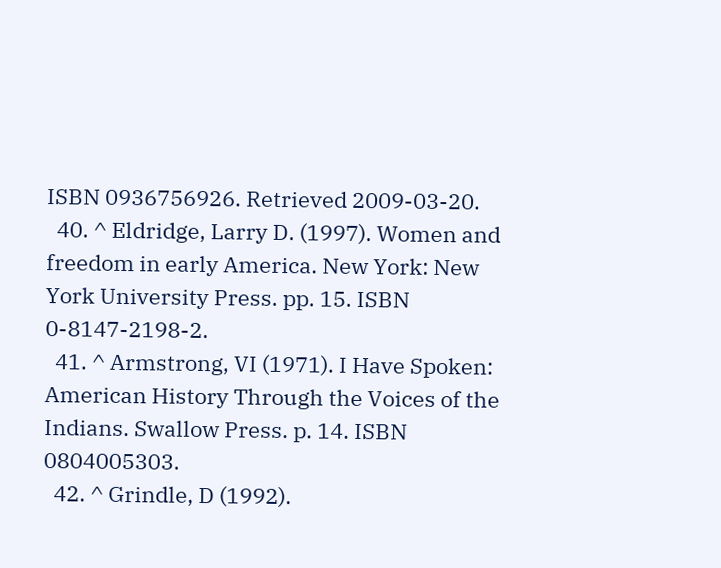ISBN 0936756926. Retrieved 2009-03-20.
  40. ^ Eldridge, Larry D. (1997). Women and freedom in early America. New York: New York University Press. pp. 15. ISBN 0-8147-2198-2.
  41. ^ Armstrong, VI (1971). I Have Spoken: American History Through the Voices of the Indians. Swallow Press. p. 14. ISBN 0804005303.
  42. ^ Grindle, D (1992).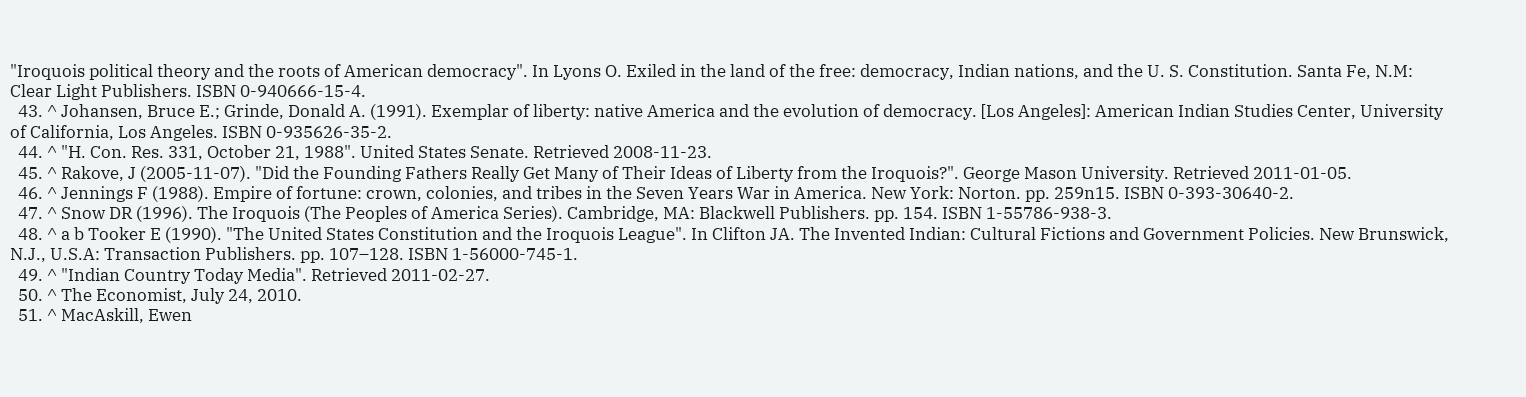"Iroquois political theory and the roots of American democracy". In Lyons O. Exiled in the land of the free: democracy, Indian nations, and the U. S. Constitution. Santa Fe, N.M: Clear Light Publishers. ISBN 0-940666-15-4.
  43. ^ Johansen, Bruce E.; Grinde, Donald A. (1991). Exemplar of liberty: native America and the evolution of democracy. [Los Angeles]: American Indian Studies Center, University of California, Los Angeles. ISBN 0-935626-35-2.
  44. ^ "H. Con. Res. 331, October 21, 1988". United States Senate. Retrieved 2008-11-23.
  45. ^ Rakove, J (2005-11-07). "Did the Founding Fathers Really Get Many of Their Ideas of Liberty from the Iroquois?". George Mason University. Retrieved 2011-01-05.
  46. ^ Jennings F (1988). Empire of fortune: crown, colonies, and tribes in the Seven Years War in America. New York: Norton. pp. 259n15. ISBN 0-393-30640-2.
  47. ^ Snow DR (1996). The Iroquois (The Peoples of America Series). Cambridge, MA: Blackwell Publishers. pp. 154. ISBN 1-55786-938-3.
  48. ^ a b Tooker E (1990). "The United States Constitution and the Iroquois League". In Clifton JA. The Invented Indian: Cultural Fictions and Government Policies. New Brunswick, N.J., U.S.A: Transaction Publishers. pp. 107–128. ISBN 1-56000-745-1.
  49. ^ "Indian Country Today Media". Retrieved 2011-02-27.
  50. ^ The Economist, July 24, 2010.
  51. ^ MacAskill, Ewen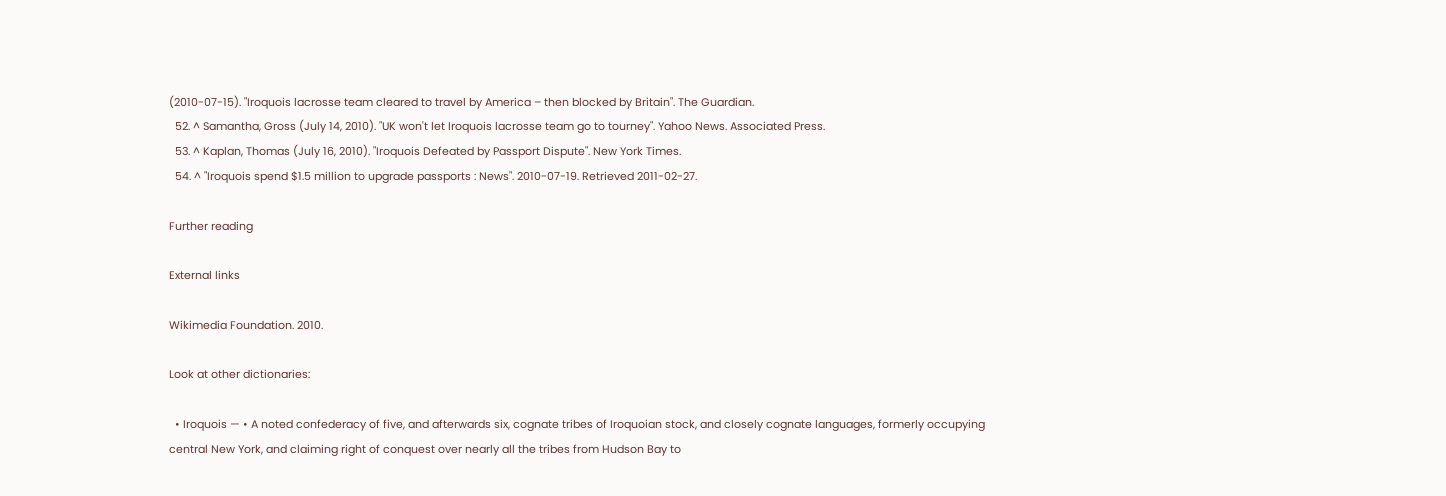(2010-07-15). "Iroquois lacrosse team cleared to travel by America – then blocked by Britain". The Guardian.
  52. ^ Samantha, Gross (July 14, 2010). "UK won't let Iroquois lacrosse team go to tourney". Yahoo News. Associated Press.
  53. ^ Kaplan, Thomas (July 16, 2010). "Iroquois Defeated by Passport Dispute". New York Times.
  54. ^ "Iroquois spend $1.5 million to upgrade passports : News". 2010-07-19. Retrieved 2011-02-27.

Further reading

External links

Wikimedia Foundation. 2010.

Look at other dictionaries:

  • Iroquois — • A noted confederacy of five, and afterwards six, cognate tribes of Iroquoian stock, and closely cognate languages, formerly occupying central New York, and claiming right of conquest over nearly all the tribes from Hudson Bay to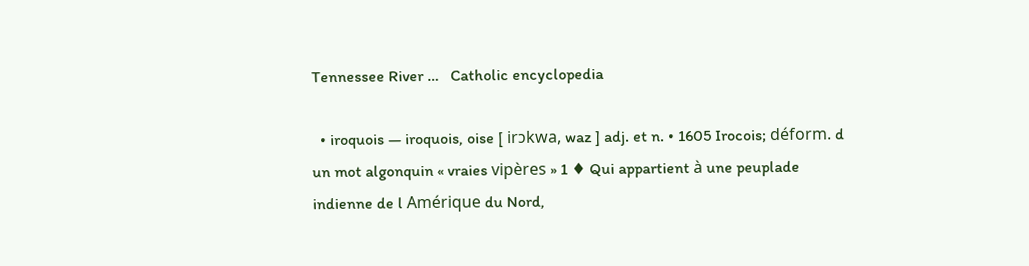Tennessee River …   Catholic encyclopedia

  • iroquois — iroquois, oise [ irɔkwa, waz ] adj. et n. • 1605 Irocois; déform. d un mot algonquin « vraies vipères » 1 ♦ Qui appartient à une peuplade indienne de l Amérique du Nord,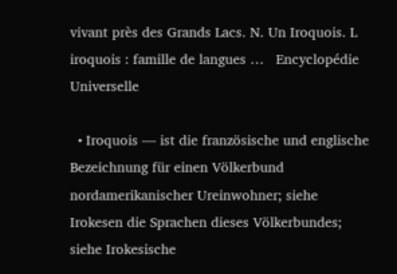vivant près des Grands Lacs. N. Un Iroquois. L iroquois : famille de langues …   Encyclopédie Universelle

  • Iroquois — ist die französische und englische Bezeichnung für einen Völkerbund nordamerikanischer Ureinwohner; siehe Irokesen die Sprachen dieses Völkerbundes; siehe Irokesische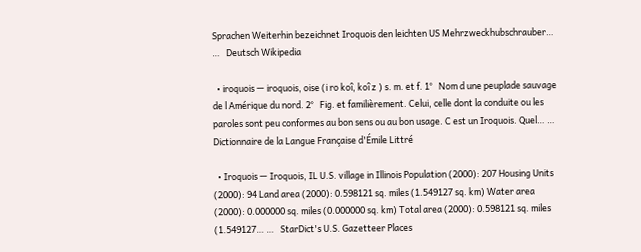Sprachen Weiterhin bezeichnet Iroquois den leichten US Mehrzweckhubschrauber… …   Deutsch Wikipedia

  • iroquois — iroquois, oise (i ro koî, koî z ) s. m. et f. 1°   Nom d une peuplade sauvage de l Amérique du nord. 2°   Fig. et familièrement. Celui, celle dont la conduite ou les paroles sont peu conformes au bon sens ou au bon usage. C est un Iroquois. Quel… …   Dictionnaire de la Langue Française d'Émile Littré

  • Iroquois — Iroquois, IL U.S. village in Illinois Population (2000): 207 Housing Units (2000): 94 Land area (2000): 0.598121 sq. miles (1.549127 sq. km) Water area (2000): 0.000000 sq. miles (0.000000 sq. km) Total area (2000): 0.598121 sq. miles (1.549127… …   StarDict's U.S. Gazetteer Places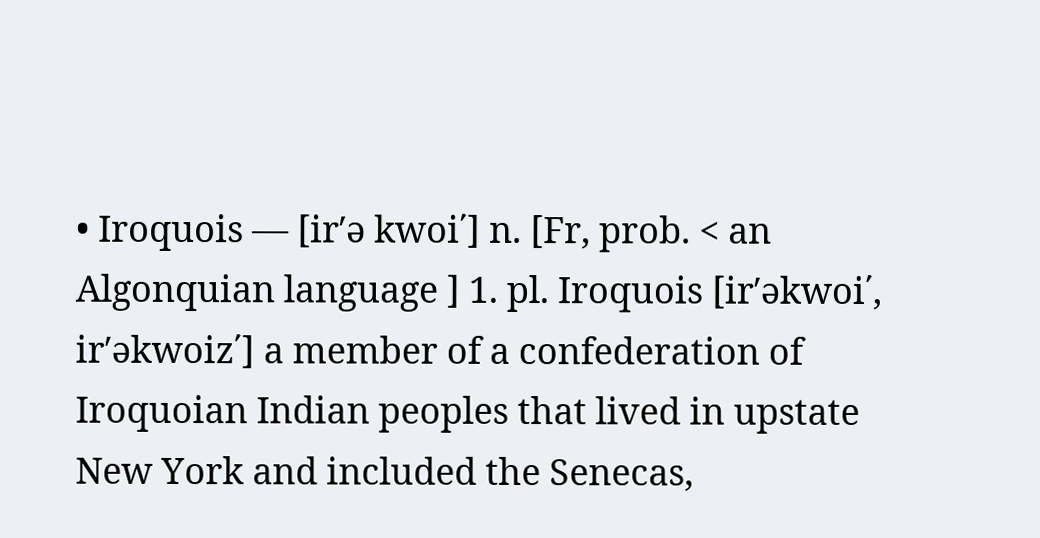• Iroquois — [ir′ə kwoi΄] n. [Fr, prob. < an Algonquian language ] 1. pl. Iroquois [ir′əkwoi΄, ir′əkwoiz΄] a member of a confederation of Iroquoian Indian peoples that lived in upstate New York and included the Senecas,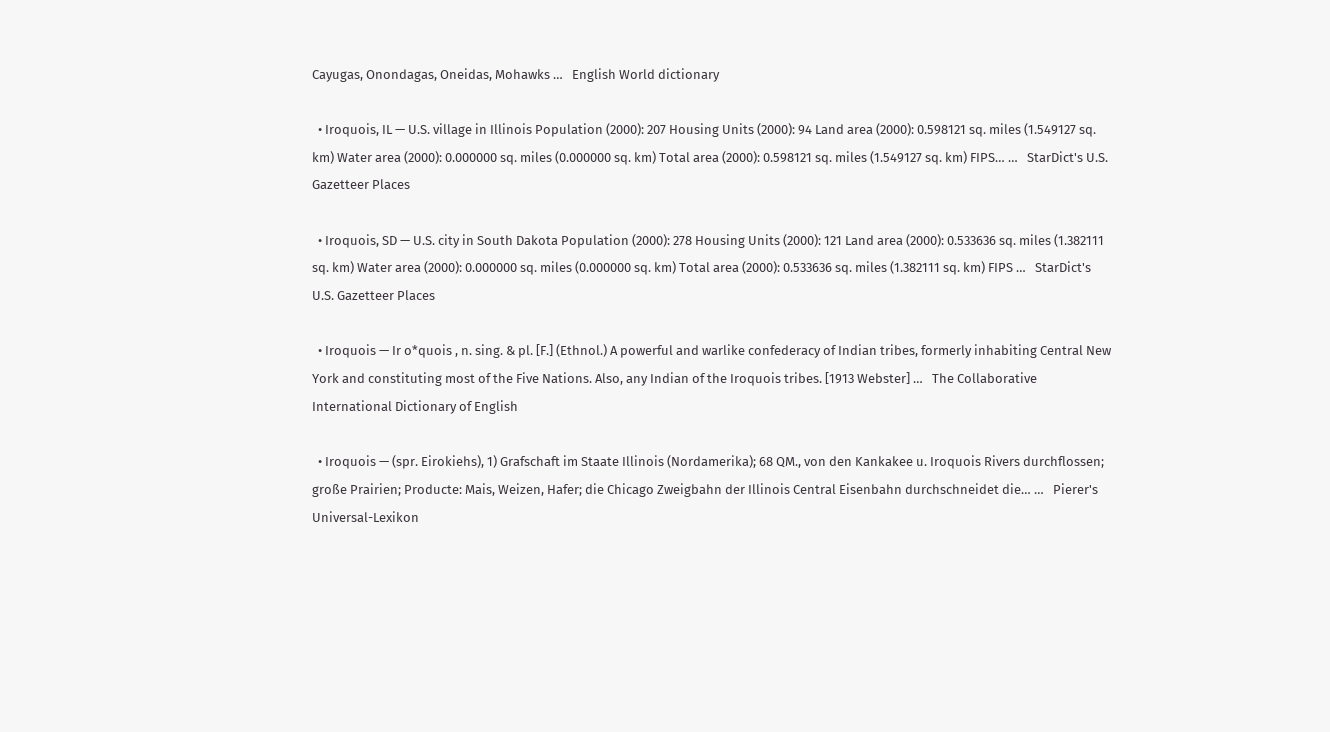Cayugas, Onondagas, Oneidas, Mohawks …   English World dictionary

  • Iroquois, IL — U.S. village in Illinois Population (2000): 207 Housing Units (2000): 94 Land area (2000): 0.598121 sq. miles (1.549127 sq. km) Water area (2000): 0.000000 sq. miles (0.000000 sq. km) Total area (2000): 0.598121 sq. miles (1.549127 sq. km) FIPS… …   StarDict's U.S. Gazetteer Places

  • Iroquois, SD — U.S. city in South Dakota Population (2000): 278 Housing Units (2000): 121 Land area (2000): 0.533636 sq. miles (1.382111 sq. km) Water area (2000): 0.000000 sq. miles (0.000000 sq. km) Total area (2000): 0.533636 sq. miles (1.382111 sq. km) FIPS …   StarDict's U.S. Gazetteer Places

  • Iroquois — Ir o*quois , n. sing. & pl. [F.] (Ethnol.) A powerful and warlike confederacy of Indian tribes, formerly inhabiting Central New York and constituting most of the Five Nations. Also, any Indian of the Iroquois tribes. [1913 Webster] …   The Collaborative International Dictionary of English

  • Iroquois — (spr. Eirokiehs), 1) Grafschaft im Staate Illinois (Nordamerika); 68 QM., von den Kankakee u. Iroquois Rivers durchflossen; große Prairien; Producte: Mais, Weizen, Hafer; die Chicago Zweigbahn der Illinois Central Eisenbahn durchschneidet die… …   Pierer's Universal-Lexikon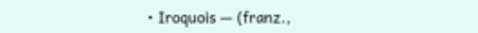• Iroquois — (franz.,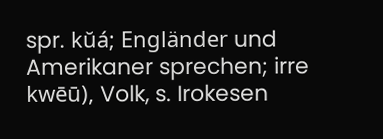spr. kŭá; Engländer und Amerikaner sprechen; irre kwēū), Volk, s. Irokesen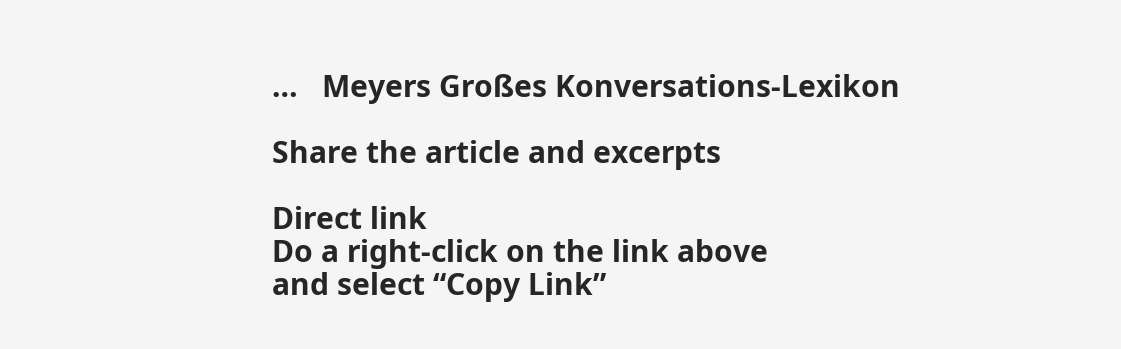…   Meyers Großes Konversations-Lexikon

Share the article and excerpts

Direct link
Do a right-click on the link above
and select “Copy Link”